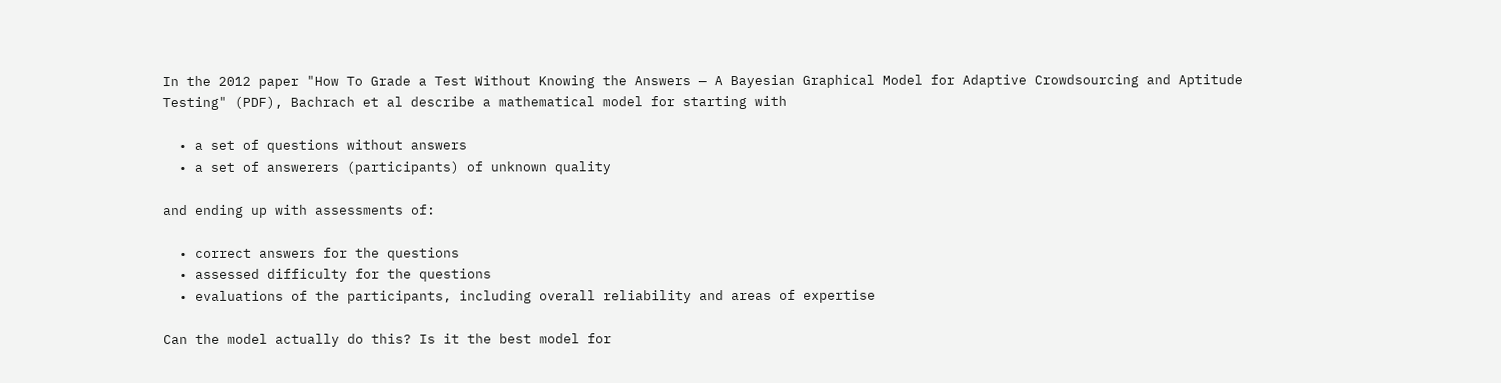In the 2012 paper "How To Grade a Test Without Knowing the Answers — A Bayesian Graphical Model for Adaptive Crowdsourcing and Aptitude Testing" (PDF), Bachrach et al describe a mathematical model for starting with

  • a set of questions without answers
  • a set of answerers (participants) of unknown quality

and ending up with assessments of:

  • correct answers for the questions
  • assessed difficulty for the questions
  • evaluations of the participants, including overall reliability and areas of expertise

Can the model actually do this? Is it the best model for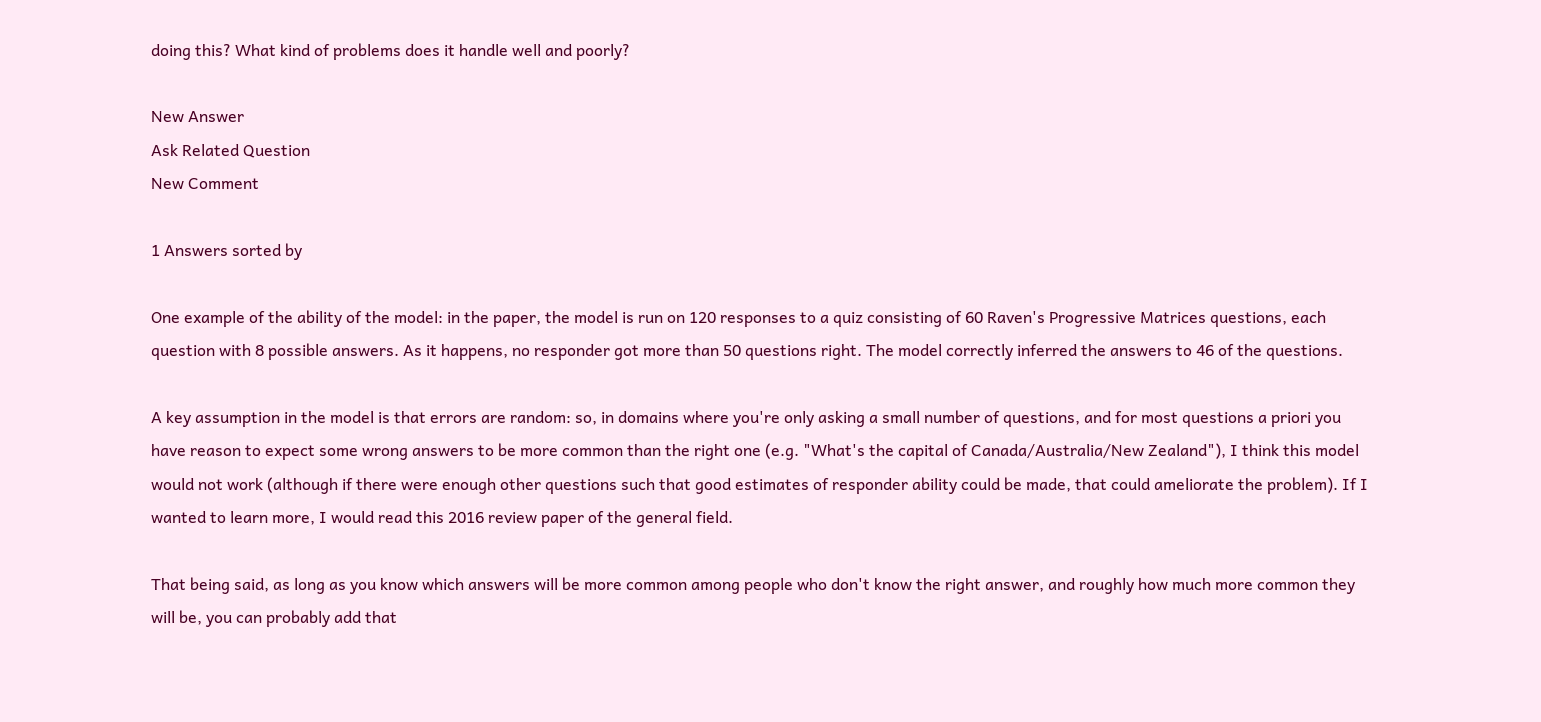doing this? What kind of problems does it handle well and poorly?

New Answer
Ask Related Question
New Comment

1 Answers sorted by

One example of the ability of the model: in the paper, the model is run on 120 responses to a quiz consisting of 60 Raven's Progressive Matrices questions, each question with 8 possible answers. As it happens, no responder got more than 50 questions right. The model correctly inferred the answers to 46 of the questions.

A key assumption in the model is that errors are random: so, in domains where you're only asking a small number of questions, and for most questions a priori you have reason to expect some wrong answers to be more common than the right one (e.g. "What's the capital of Canada/Australia/New Zealand"), I think this model would not work (although if there were enough other questions such that good estimates of responder ability could be made, that could ameliorate the problem). If I wanted to learn more, I would read this 2016 review paper of the general field.

That being said, as long as you know which answers will be more common among people who don't know the right answer, and roughly how much more common they will be, you can probably add that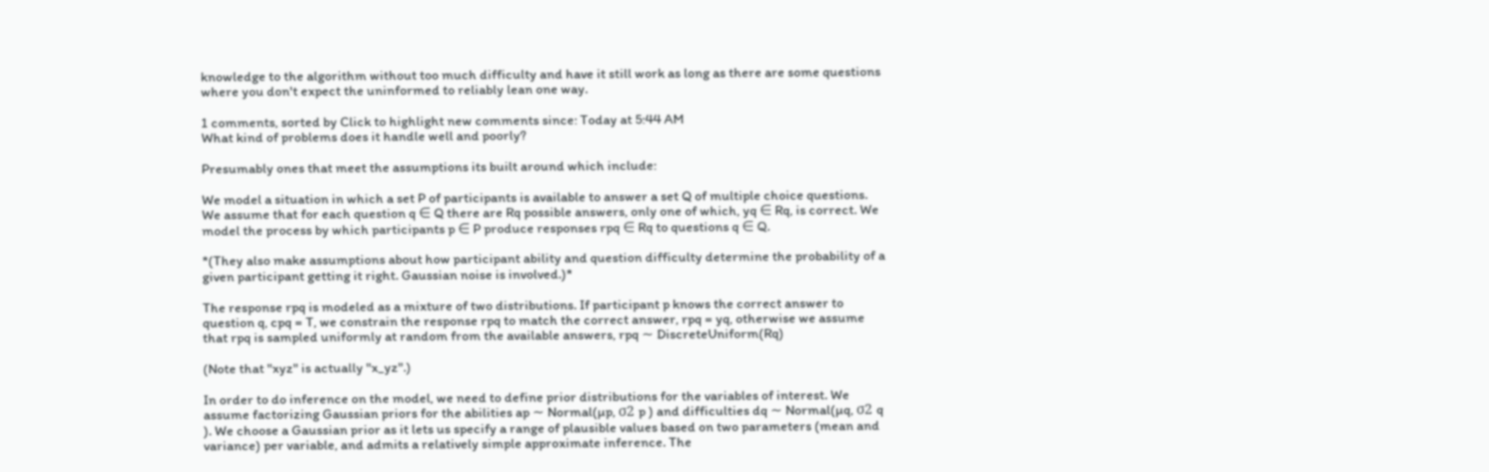knowledge to the algorithm without too much difficulty and have it still work as long as there are some questions where you don't expect the uninformed to reliably lean one way.

1 comments, sorted by Click to highlight new comments since: Today at 5:44 AM
What kind of problems does it handle well and poorly?

Presumably ones that meet the assumptions its built around which include:

We model a situation in which a set P of participants is available to answer a set Q of multiple choice questions. We assume that for each question q ∈ Q there are Rq possible answers, only one of which, yq ∈ Rq, is correct. We model the process by which participants p ∈ P produce responses rpq ∈ Rq to questions q ∈ Q.

*(They also make assumptions about how participant ability and question difficulty determine the probability of a given participant getting it right. Gaussian noise is involved.)*

The response rpq is modeled as a mixture of two distributions. If participant p knows the correct answer to question q, cpq = T, we constrain the response rpq to match the correct answer, rpq = yq, otherwise we assume that rpq is sampled uniformly at random from the available answers, rpq ∼ DiscreteUniform(Rq)

(Note that "xyz" is actually "x_yz".)

In order to do inference on the model, we need to define prior distributions for the variables of interest. We assume factorizing Gaussian priors for the abilities ap ∼ Normal(µp, σ2 p ) and difficulties dq ∼ Normal(µq, σ2 q ). We choose a Gaussian prior as it lets us specify a range of plausible values based on two parameters (mean and variance) per variable, and admits a relatively simple approximate inference. The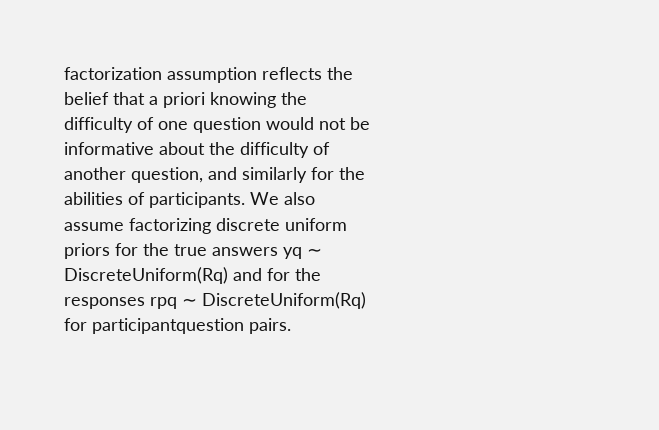factorization assumption reflects the belief that a priori knowing the difficulty of one question would not be informative about the difficulty of another question, and similarly for the abilities of participants. We also assume factorizing discrete uniform priors for the true answers yq ∼ DiscreteUniform(Rq) and for the responses rpq ∼ DiscreteUniform(Rq) for participantquestion pairs.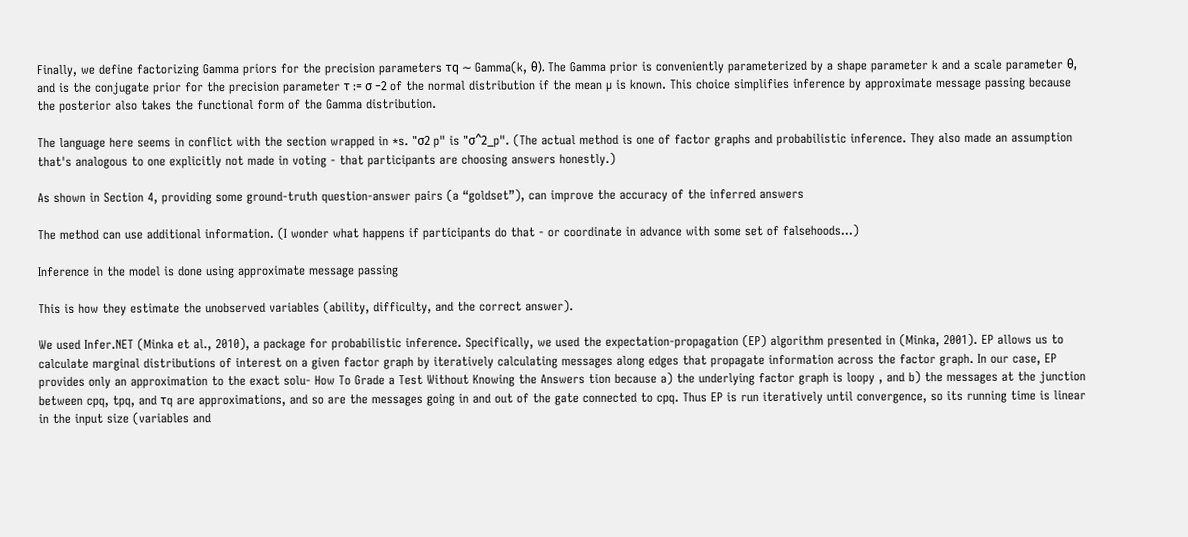Finally, we define factorizing Gamma priors for the precision parameters τq ∼ Gamma(k, θ). The Gamma prior is conveniently parameterized by a shape parameter k and a scale parameter θ, and is the conjugate prior for the precision parameter τ := σ −2 of the normal distribution if the mean µ is known. This choice simplifies inference by approximate message passing because the posterior also takes the functional form of the Gamma distribution.

The language here seems in conflict with the section wrapped in *s. "σ2 p" is "σ^2_p". (The actual method is one of factor graphs and probabilistic inference. They also made an assumption that's analogous to one explicitly not made in voting - that participants are choosing answers honestly.)

As shown in Section 4, providing some ground-truth question-answer pairs (a “goldset”), can improve the accuracy of the inferred answers

The method can use additional information. (I wonder what happens if participants do that - or coordinate in advance with some set of falsehoods...)

Inference in the model is done using approximate message passing

This is how they estimate the unobserved variables (ability, difficulty, and the correct answer).

We used Infer.NET (Minka et al., 2010), a package for probabilistic inference. Specifically, we used the expectation-propagation (EP) algorithm presented in (Minka, 2001). EP allows us to calculate marginal distributions of interest on a given factor graph by iteratively calculating messages along edges that propagate information across the factor graph. In our case, EP provides only an approximation to the exact solu- How To Grade a Test Without Knowing the Answers tion because a) the underlying factor graph is loopy , and b) the messages at the junction between cpq, tpq, and τq are approximations, and so are the messages going in and out of the gate connected to cpq. Thus EP is run iteratively until convergence, so its running time is linear in the input size (variables and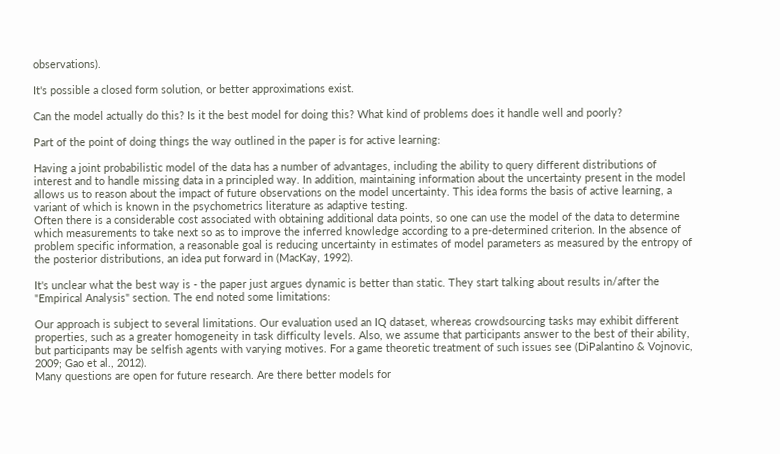observations).

It's possible a closed form solution, or better approximations exist.

Can the model actually do this? Is it the best model for doing this? What kind of problems does it handle well and poorly?

Part of the point of doing things the way outlined in the paper is for active learning:

Having a joint probabilistic model of the data has a number of advantages, including the ability to query different distributions of interest and to handle missing data in a principled way. In addition, maintaining information about the uncertainty present in the model allows us to reason about the impact of future observations on the model uncertainty. This idea forms the basis of active learning, a variant of which is known in the psychometrics literature as adaptive testing.
Often there is a considerable cost associated with obtaining additional data points, so one can use the model of the data to determine which measurements to take next so as to improve the inferred knowledge according to a pre-determined criterion. In the absence of problem specific information, a reasonable goal is reducing uncertainty in estimates of model parameters as measured by the entropy of the posterior distributions, an idea put forward in (MacKay, 1992).

It's unclear what the best way is - the paper just argues dynamic is better than static. They start talking about results in/after the "Empirical Analysis" section. The end noted some limitations:

Our approach is subject to several limitations. Our evaluation used an IQ dataset, whereas crowdsourcing tasks may exhibit different properties, such as a greater homogeneity in task difficulty levels. Also, we assume that participants answer to the best of their ability, but participants may be selfish agents with varying motives. For a game theoretic treatment of such issues see (DiPalantino & Vojnovic, 2009; Gao et al., 2012).
Many questions are open for future research. Are there better models for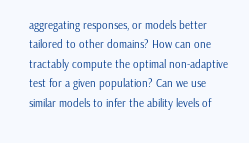aggregating responses, or models better tailored to other domains? How can one tractably compute the optimal non-adaptive test for a given population? Can we use similar models to infer the ability levels of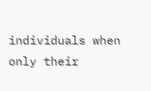individuals when only their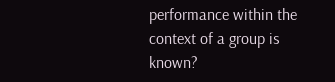performance within the context of a group is known?